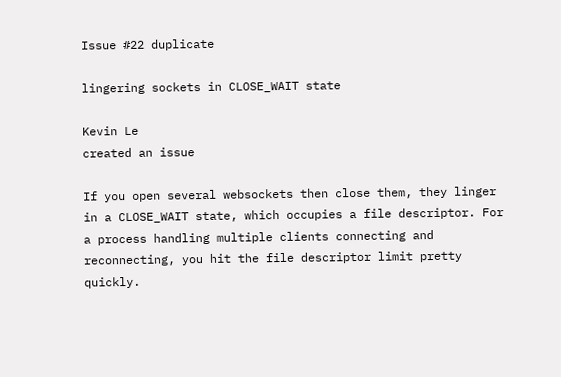Issue #22 duplicate

lingering sockets in CLOSE_WAIT state

Kevin Le
created an issue

If you open several websockets then close them, they linger in a CLOSE_WAIT state, which occupies a file descriptor. For a process handling multiple clients connecting and reconnecting, you hit the file descriptor limit pretty quickly.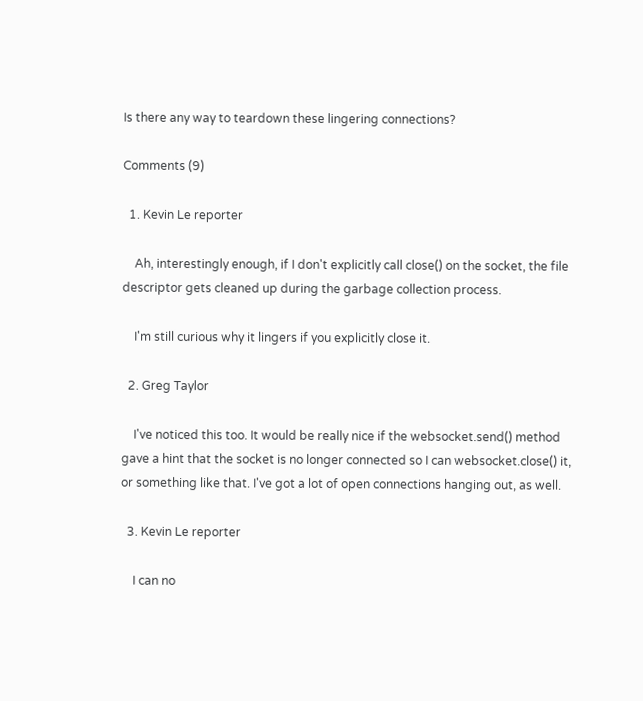Is there any way to teardown these lingering connections?

Comments (9)

  1. Kevin Le reporter

    Ah, interestingly enough, if I don't explicitly call close() on the socket, the file descriptor gets cleaned up during the garbage collection process.

    I'm still curious why it lingers if you explicitly close it.

  2. Greg Taylor

    I've noticed this too. It would be really nice if the websocket.send() method gave a hint that the socket is no longer connected so I can websocket.close() it, or something like that. I've got a lot of open connections hanging out, as well.

  3. Kevin Le reporter

    I can no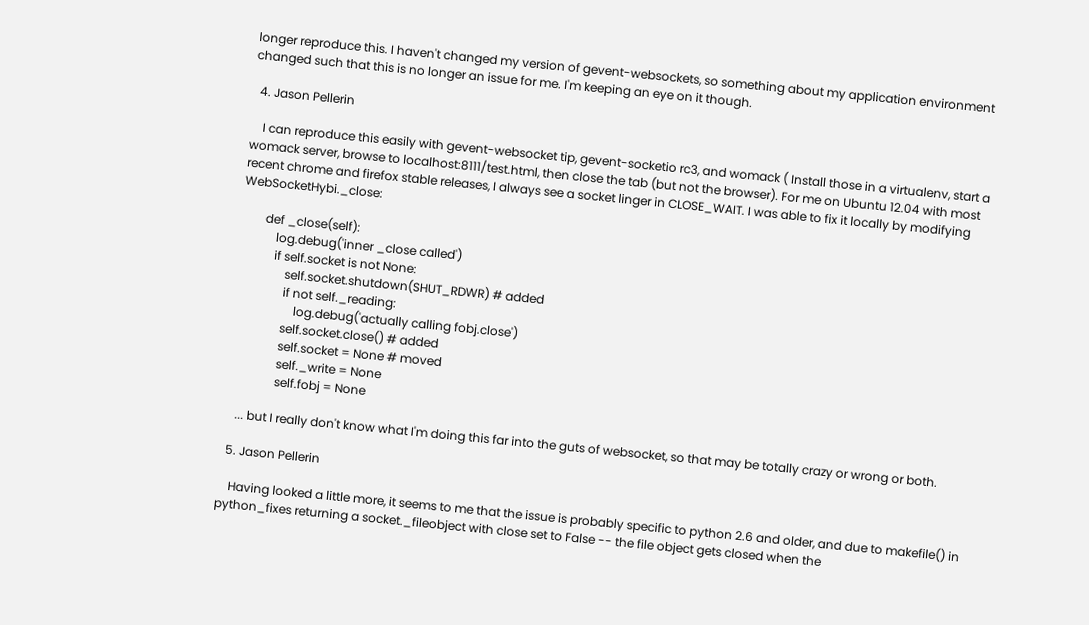longer reproduce this. I haven't changed my version of gevent-websockets, so something about my application environment changed such that this is no longer an issue for me. I'm keeping an eye on it though.

  4. Jason Pellerin

    I can reproduce this easily with gevent-websocket tip, gevent-socketio rc3, and womack ( Install those in a virtualenv, start a womack server, browse to localhost:8111/test.html, then close the tab (but not the browser). For me on Ubuntu 12.04 with most recent chrome and firefox stable releases, I always see a socket linger in CLOSE_WAIT. I was able to fix it locally by modifying WebSocketHybi._close:

        def _close(self):
            log.debug('inner _close called')
            if self.socket is not None:
                self.socket.shutdown(SHUT_RDWR) # added
                if not self._reading:
                    log.debug('actually calling fobj.close')
                self.socket.close() # added
                self.socket = None # moved
                self._write = None
                self.fobj = None

    ... but I really don't know what I'm doing this far into the guts of websocket, so that may be totally crazy or wrong or both.

  5. Jason Pellerin

    Having looked a little more, it seems to me that the issue is probably specific to python 2.6 and older, and due to makefile() in python_fixes returning a socket._fileobject with close set to False -- the file object gets closed when the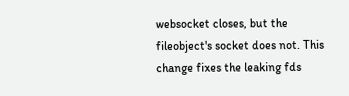websocket closes, but the fileobject's socket does not. This change fixes the leaking fds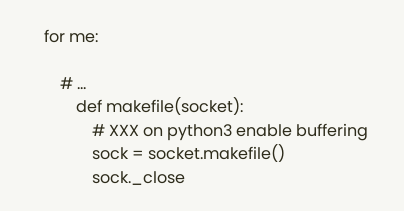for me:

    # ...
        def makefile(socket):
            # XXX on python3 enable buffering
            sock = socket.makefile()
            sock._close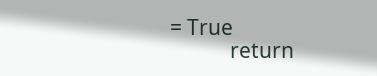= True
            return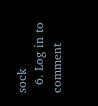sock
  6. Log in to comment